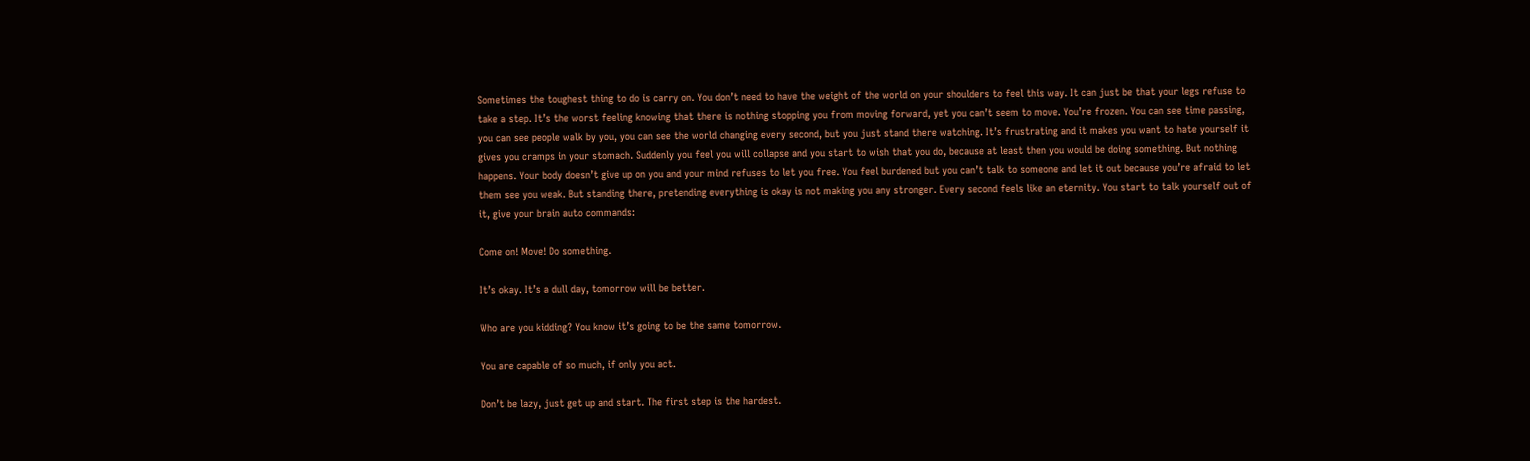Sometimes the toughest thing to do is carry on. You don’t need to have the weight of the world on your shoulders to feel this way. It can just be that your legs refuse to take a step. It’s the worst feeling knowing that there is nothing stopping you from moving forward, yet you can’t seem to move. You’re frozen. You can see time passing, you can see people walk by you, you can see the world changing every second, but you just stand there watching. It’s frustrating and it makes you want to hate yourself it gives you cramps in your stomach. Suddenly you feel you will collapse and you start to wish that you do, because at least then you would be doing something. But nothing happens. Your body doesn’t give up on you and your mind refuses to let you free. You feel burdened but you can’t talk to someone and let it out because you’re afraid to let them see you weak. But standing there, pretending everything is okay is not making you any stronger. Every second feels like an eternity. You start to talk yourself out of it, give your brain auto commands:

Come on! Move! Do something.

It’s okay. It’s a dull day, tomorrow will be better.

Who are you kidding? You know it’s going to be the same tomorrow.

You are capable of so much, if only you act.

Don’t be lazy, just get up and start. The first step is the hardest.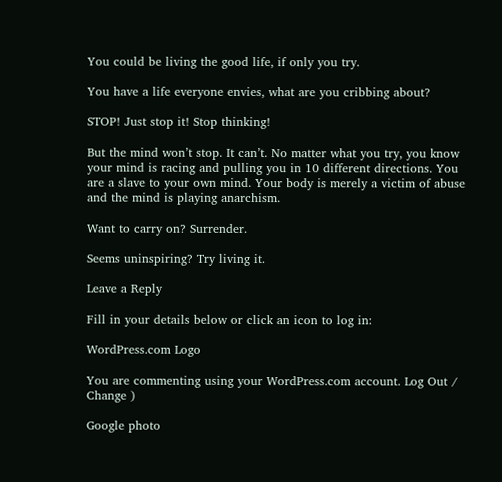You could be living the good life, if only you try.

You have a life everyone envies, what are you cribbing about?

STOP! Just stop it! Stop thinking!

But the mind won’t stop. It can’t. No matter what you try, you know your mind is racing and pulling you in 10 different directions. You are a slave to your own mind. Your body is merely a victim of abuse and the mind is playing anarchism.

Want to carry on? Surrender.

Seems uninspiring? Try living it.

Leave a Reply

Fill in your details below or click an icon to log in:

WordPress.com Logo

You are commenting using your WordPress.com account. Log Out /  Change )

Google photo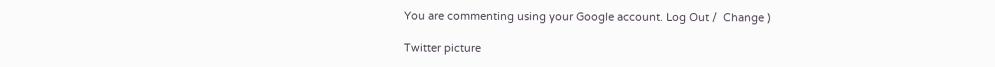You are commenting using your Google account. Log Out /  Change )

Twitter picture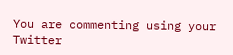You are commenting using your Twitter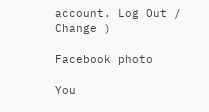account. Log Out /  Change )

Facebook photo

You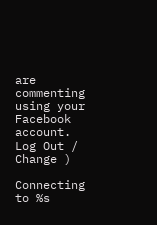are commenting using your Facebook account. Log Out /  Change )

Connecting to %s